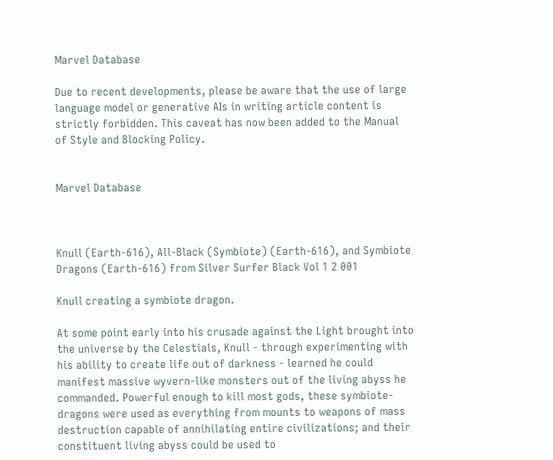Marvel Database

Due to recent developments, please be aware that the use of large language model or generative AIs in writing article content is strictly forbidden. This caveat has now been added to the Manual of Style and Blocking Policy.


Marvel Database



Knull (Earth-616), All-Black (Symbiote) (Earth-616), and Symbiote Dragons (Earth-616) from Silver Surfer Black Vol 1 2 001

Knull creating a symbiote dragon.

At some point early into his crusade against the Light brought into the universe by the Celestials, Knull - through experimenting with his ability to create life out of darkness - learned he could manifest massive wyvern-like monsters out of the living abyss he commanded. Powerful enough to kill most gods, these symbiote-dragons were used as everything from mounts to weapons of mass destruction capable of annihilating entire civilizations; and their constituent living abyss could be used to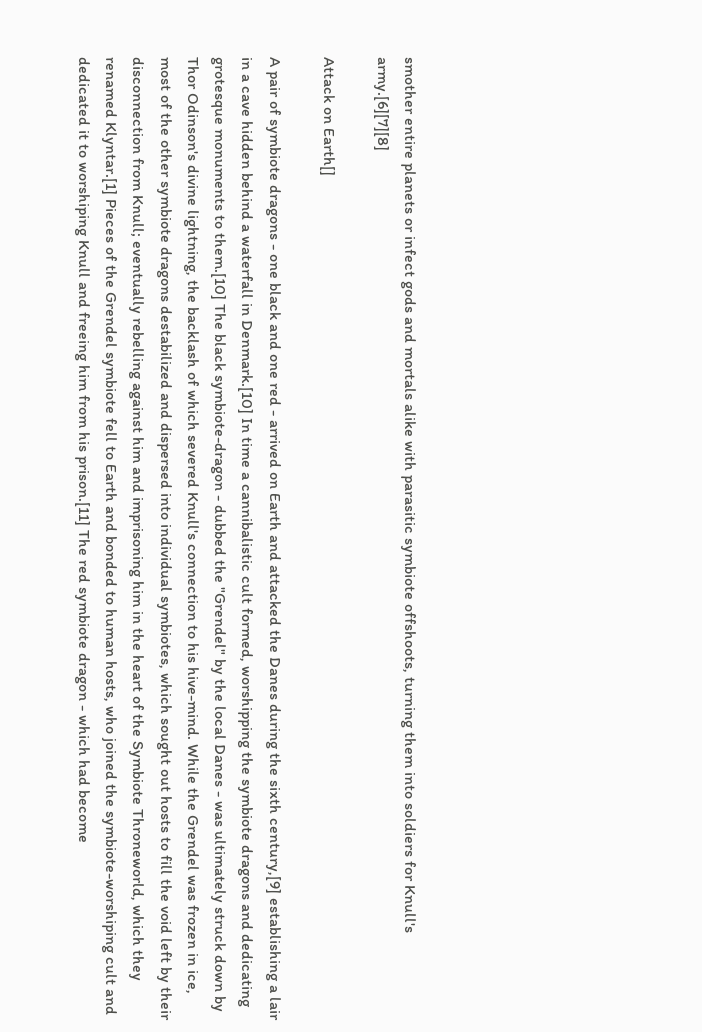smother entire planets or infect gods and mortals alike with parasitic symbiote offshoots, turning them into soldiers for Knull's army.[6][7][8]

Attack on Earth[]

A pair of symbiote dragons - one black and one red - arrived on Earth and attacked the Danes during the sixth century,[9] establishing a lair in a cave hidden behind a waterfall in Denmark.[10] In time a cannibalistic cult formed, worshipping the symbiote dragons and dedicating grotesque monuments to them.[10] The black symbiote-dragon - dubbed the "Grendel" by the local Danes - was ultimately struck down by Thor Odinson's divine lightning, the backlash of which severed Knull's connection to his hive-mind. While the Grendel was frozen in ice, most of the other symbiote dragons destabilized and dispersed into individual symbiotes, which sought out hosts to fill the void left by their disconnection from Knull; eventually rebelling against him and imprisoning him in the heart of the Symbiote Throneworld, which they renamed Klyntar.[1] Pieces of the Grendel symbiote fell to Earth and bonded to human hosts, who joined the symbiote-worshiping cult and dedicated it to worshiping Knull and freeing him from his prison.[11] The red symbiote dragon - which had become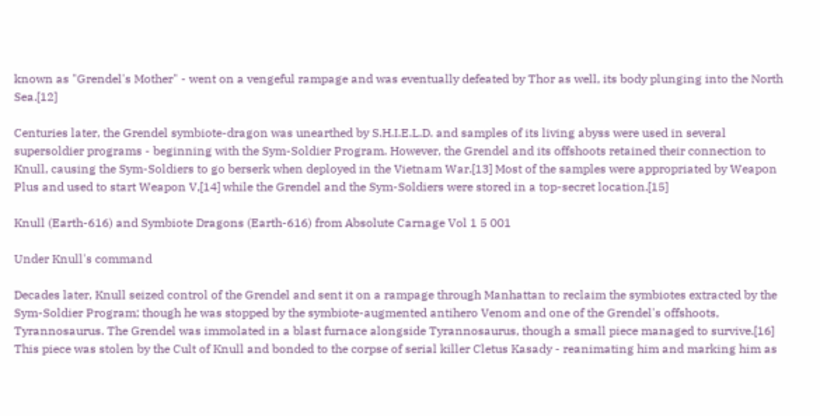known as "Grendel's Mother" - went on a vengeful rampage and was eventually defeated by Thor as well, its body plunging into the North Sea.[12]

Centuries later, the Grendel symbiote-dragon was unearthed by S.H.I.E.L.D. and samples of its living abyss were used in several supersoldier programs - beginning with the Sym-Soldier Program. However, the Grendel and its offshoots retained their connection to Knull, causing the Sym-Soldiers to go berserk when deployed in the Vietnam War.[13] Most of the samples were appropriated by Weapon Plus and used to start Weapon V,[14] while the Grendel and the Sym-Soldiers were stored in a top-secret location.[15]

Knull (Earth-616) and Symbiote Dragons (Earth-616) from Absolute Carnage Vol 1 5 001

Under Knull's command

Decades later, Knull seized control of the Grendel and sent it on a rampage through Manhattan to reclaim the symbiotes extracted by the Sym-Soldier Program; though he was stopped by the symbiote-augmented antihero Venom and one of the Grendel's offshoots, Tyrannosaurus. The Grendel was immolated in a blast furnace alongside Tyrannosaurus, though a small piece managed to survive.[16] This piece was stolen by the Cult of Knull and bonded to the corpse of serial killer Cletus Kasady - reanimating him and marking him as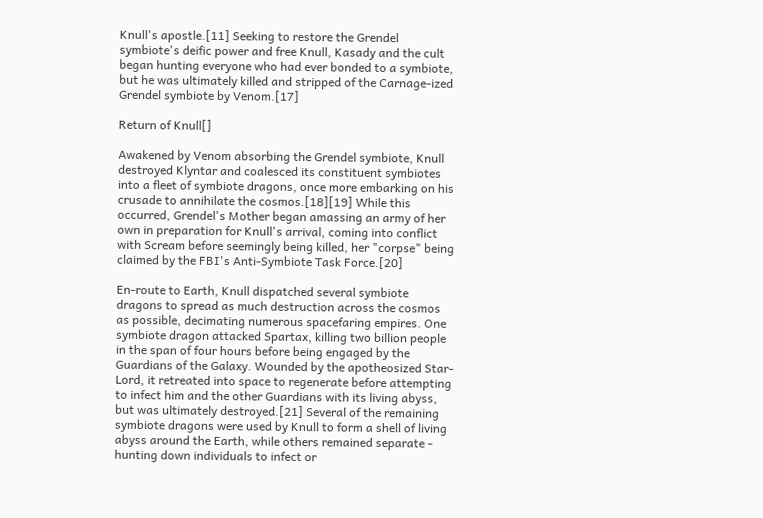Knull's apostle.[11] Seeking to restore the Grendel symbiote's deific power and free Knull, Kasady and the cult began hunting everyone who had ever bonded to a symbiote, but he was ultimately killed and stripped of the Carnage-ized Grendel symbiote by Venom.[17]

Return of Knull[]

Awakened by Venom absorbing the Grendel symbiote, Knull destroyed Klyntar and coalesced its constituent symbiotes into a fleet of symbiote dragons, once more embarking on his crusade to annihilate the cosmos.[18][19] While this occurred, Grendel's Mother began amassing an army of her own in preparation for Knull's arrival, coming into conflict with Scream before seemingly being killed, her "corpse" being claimed by the FBI's Anti-Symbiote Task Force.[20]

En-route to Earth, Knull dispatched several symbiote dragons to spread as much destruction across the cosmos as possible, decimating numerous spacefaring empires. One symbiote dragon attacked Spartax, killing two billion people in the span of four hours before being engaged by the Guardians of the Galaxy. Wounded by the apotheosized Star-Lord, it retreated into space to regenerate before attempting to infect him and the other Guardians with its living abyss, but was ultimately destroyed.[21] Several of the remaining symbiote dragons were used by Knull to form a shell of living abyss around the Earth, while others remained separate - hunting down individuals to infect or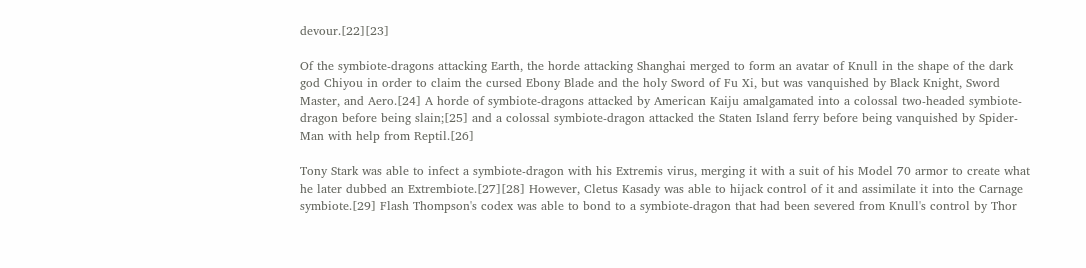devour.[22][23]

Of the symbiote-dragons attacking Earth, the horde attacking Shanghai merged to form an avatar of Knull in the shape of the dark god Chiyou in order to claim the cursed Ebony Blade and the holy Sword of Fu Xi, but was vanquished by Black Knight, Sword Master, and Aero.[24] A horde of symbiote-dragons attacked by American Kaiju amalgamated into a colossal two-headed symbiote-dragon before being slain;[25] and a colossal symbiote-dragon attacked the Staten Island ferry before being vanquished by Spider-Man with help from Reptil.[26]

Tony Stark was able to infect a symbiote-dragon with his Extremis virus, merging it with a suit of his Model 70 armor to create what he later dubbed an Extrembiote.[27][28] However, Cletus Kasady was able to hijack control of it and assimilate it into the Carnage symbiote.[29] Flash Thompson's codex was able to bond to a symbiote-dragon that had been severed from Knull's control by Thor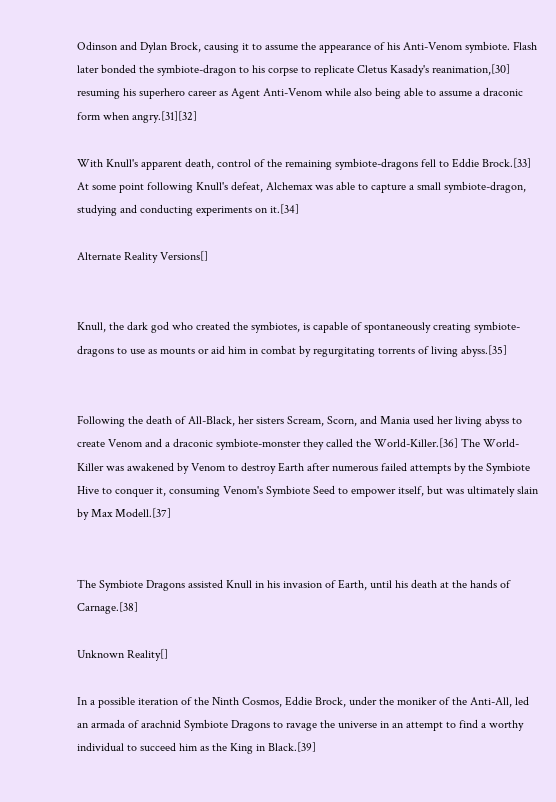Odinson and Dylan Brock, causing it to assume the appearance of his Anti-Venom symbiote. Flash later bonded the symbiote-dragon to his corpse to replicate Cletus Kasady's reanimation,[30] resuming his superhero career as Agent Anti-Venom while also being able to assume a draconic form when angry.[31][32]

With Knull's apparent death, control of the remaining symbiote-dragons fell to Eddie Brock.[33] At some point following Knull's defeat, Alchemax was able to capture a small symbiote-dragon, studying and conducting experiments on it.[34]

Alternate Reality Versions[]


Knull, the dark god who created the symbiotes, is capable of spontaneously creating symbiote-dragons to use as mounts or aid him in combat by regurgitating torrents of living abyss.[35]


Following the death of All-Black, her sisters Scream, Scorn, and Mania used her living abyss to create Venom and a draconic symbiote-monster they called the World-Killer.[36] The World-Killer was awakened by Venom to destroy Earth after numerous failed attempts by the Symbiote Hive to conquer it, consuming Venom's Symbiote Seed to empower itself, but was ultimately slain by Max Modell.[37]


The Symbiote Dragons assisted Knull in his invasion of Earth, until his death at the hands of Carnage.[38]

Unknown Reality[]

In a possible iteration of the Ninth Cosmos, Eddie Brock, under the moniker of the Anti-All, led an armada of arachnid Symbiote Dragons to ravage the universe in an attempt to find a worthy individual to succeed him as the King in Black.[39]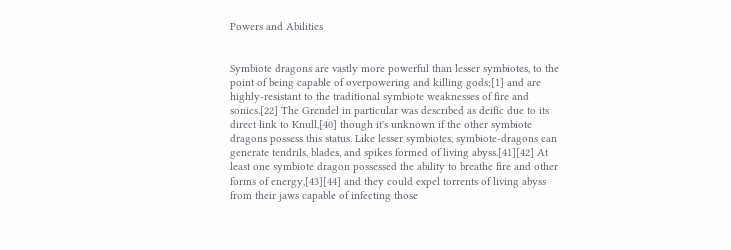Powers and Abilities


Symbiote dragons are vastly more powerful than lesser symbiotes, to the point of being capable of overpowering and killing gods;[1] and are highly-resistant to the traditional symbiote weaknesses of fire and sonics.[22] The Grendel in particular was described as deific due to its direct link to Knull,[40] though it's unknown if the other symbiote dragons possess this status. Like lesser symbiotes, symbiote-dragons can generate tendrils, blades, and spikes formed of living abyss.[41][42] At least one symbiote dragon possessed the ability to breathe fire and other forms of energy,[43][44] and they could expel torrents of living abyss from their jaws capable of infecting those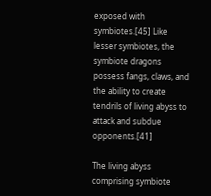exposed with symbiotes.[45] Like lesser symbiotes, the symbiote dragons possess fangs, claws, and the ability to create tendrils of living abyss to attack and subdue opponents.[41]

The living abyss comprising symbiote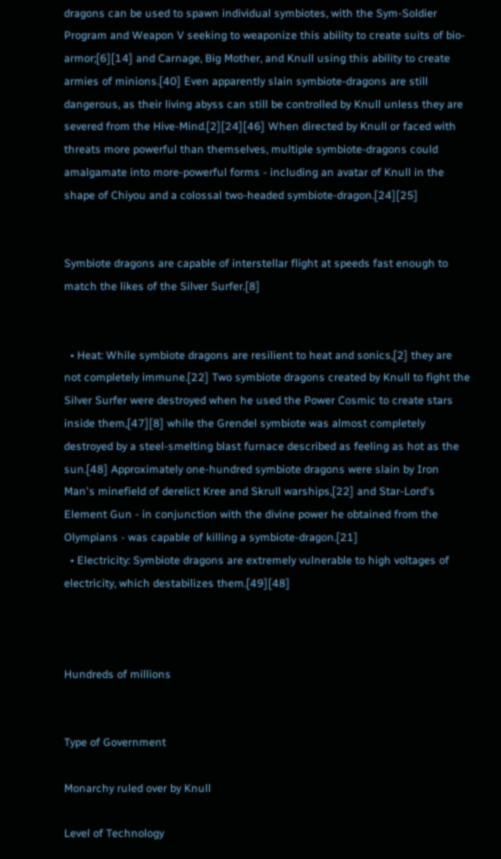dragons can be used to spawn individual symbiotes, with the Sym-Soldier Program and Weapon V seeking to weaponize this ability to create suits of bio-armor;[6][14] and Carnage, Big Mother, and Knull using this ability to create armies of minions.[40] Even apparently slain symbiote-dragons are still dangerous, as their living abyss can still be controlled by Knull unless they are severed from the Hive-Mind.[2][24][46] When directed by Knull or faced with threats more powerful than themselves, multiple symbiote-dragons could amalgamate into more-powerful forms - including an avatar of Knull in the shape of Chiyou and a colossal two-headed symbiote-dragon.[24][25]


Symbiote dragons are capable of interstellar flight at speeds fast enough to match the likes of the Silver Surfer.[8]


  • Heat: While symbiote dragons are resilient to heat and sonics,[2] they are not completely immune.[22] Two symbiote dragons created by Knull to fight the Silver Surfer were destroyed when he used the Power Cosmic to create stars inside them,[47][8] while the Grendel symbiote was almost completely destroyed by a steel-smelting blast furnace described as feeling as hot as the sun.[48] Approximately one-hundred symbiote dragons were slain by Iron Man's minefield of derelict Kree and Skrull warships,[22] and Star-Lord's Element Gun - in conjunction with the divine power he obtained from the Olympians - was capable of killing a symbiote-dragon.[21]
  • Electricity: Symbiote dragons are extremely vulnerable to high voltages of electricity, which destabilizes them.[49][48]



Hundreds of millions


Type of Government

Monarchy ruled over by Knull

Level of Technology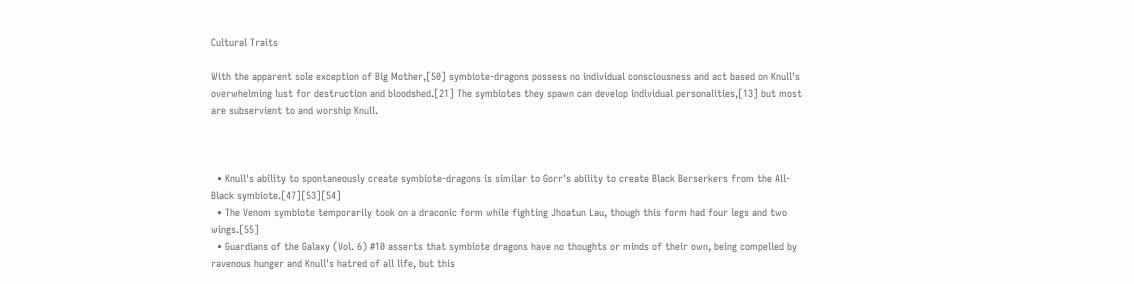Cultural Traits

With the apparent sole exception of Big Mother,[50] symbiote-dragons possess no individual consciousness and act based on Knull's overwhelming lust for destruction and bloodshed.[21] The symbiotes they spawn can develop individual personalities,[13] but most are subservient to and worship Knull.



  • Knull's ability to spontaneously create symbiote-dragons is similar to Gorr's ability to create Black Berserkers from the All-Black symbiote.[47][53][54]
  • The Venom symbiote temporarily took on a draconic form while fighting Jhoatun Lau, though this form had four legs and two wings.[55]
  • Guardians of the Galaxy (Vol. 6) #10 asserts that symbiote dragons have no thoughts or minds of their own, being compelled by ravenous hunger and Knull's hatred of all life, but this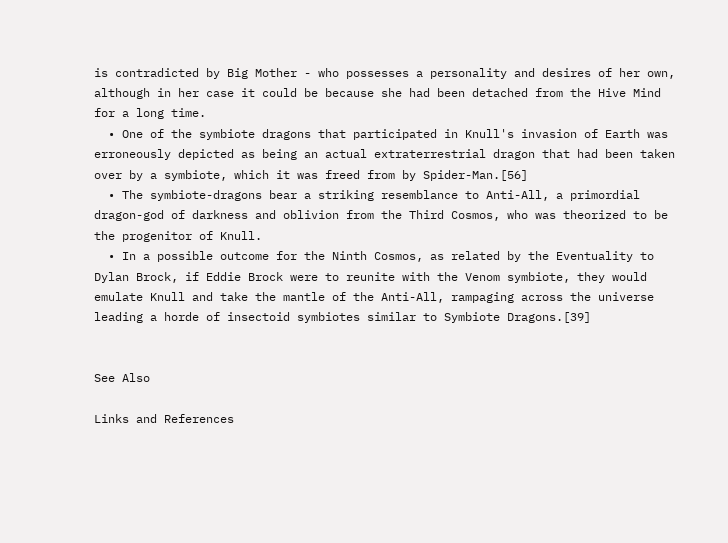is contradicted by Big Mother - who possesses a personality and desires of her own, although in her case it could be because she had been detached from the Hive Mind for a long time.
  • One of the symbiote dragons that participated in Knull's invasion of Earth was erroneously depicted as being an actual extraterrestrial dragon that had been taken over by a symbiote, which it was freed from by Spider-Man.[56]
  • The symbiote-dragons bear a striking resemblance to Anti-All, a primordial dragon-god of darkness and oblivion from the Third Cosmos, who was theorized to be the progenitor of Knull.
  • In a possible outcome for the Ninth Cosmos, as related by the Eventuality to Dylan Brock, if Eddie Brock were to reunite with the Venom symbiote, they would emulate Knull and take the mantle of the Anti-All, rampaging across the universe leading a horde of insectoid symbiotes similar to Symbiote Dragons.[39]


See Also

Links and References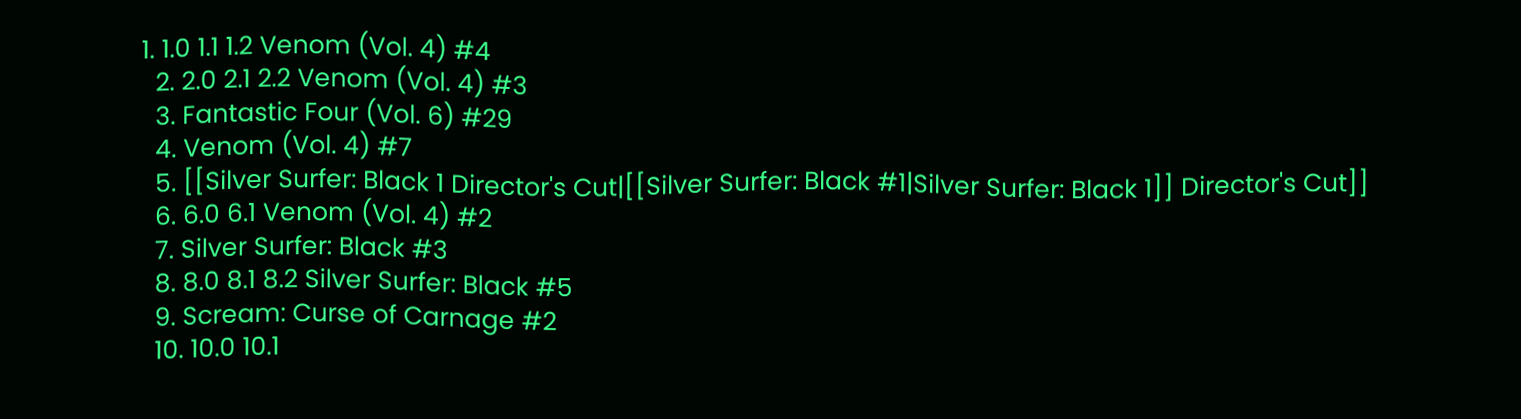1. 1.0 1.1 1.2 Venom (Vol. 4) #4
  2. 2.0 2.1 2.2 Venom (Vol. 4) #3
  3. Fantastic Four (Vol. 6) #29
  4. Venom (Vol. 4) #7
  5. [[Silver Surfer: Black 1 Director's Cut|[[Silver Surfer: Black #1|Silver Surfer: Black 1]] Director's Cut]]
  6. 6.0 6.1 Venom (Vol. 4) #2
  7. Silver Surfer: Black #3
  8. 8.0 8.1 8.2 Silver Surfer: Black #5
  9. Scream: Curse of Carnage #2
  10. 10.0 10.1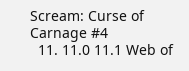Scream: Curse of Carnage #4
  11. 11.0 11.1 Web of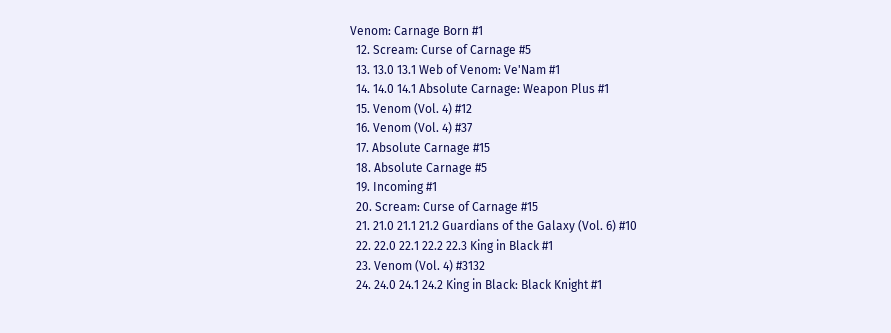Venom: Carnage Born #1
  12. Scream: Curse of Carnage #5
  13. 13.0 13.1 Web of Venom: Ve'Nam #1
  14. 14.0 14.1 Absolute Carnage: Weapon Plus #1
  15. Venom (Vol. 4) #12
  16. Venom (Vol. 4) #37
  17. Absolute Carnage #15
  18. Absolute Carnage #5
  19. Incoming #1
  20. Scream: Curse of Carnage #15
  21. 21.0 21.1 21.2 Guardians of the Galaxy (Vol. 6) #10
  22. 22.0 22.1 22.2 22.3 King in Black #1
  23. Venom (Vol. 4) #3132
  24. 24.0 24.1 24.2 King in Black: Black Knight #1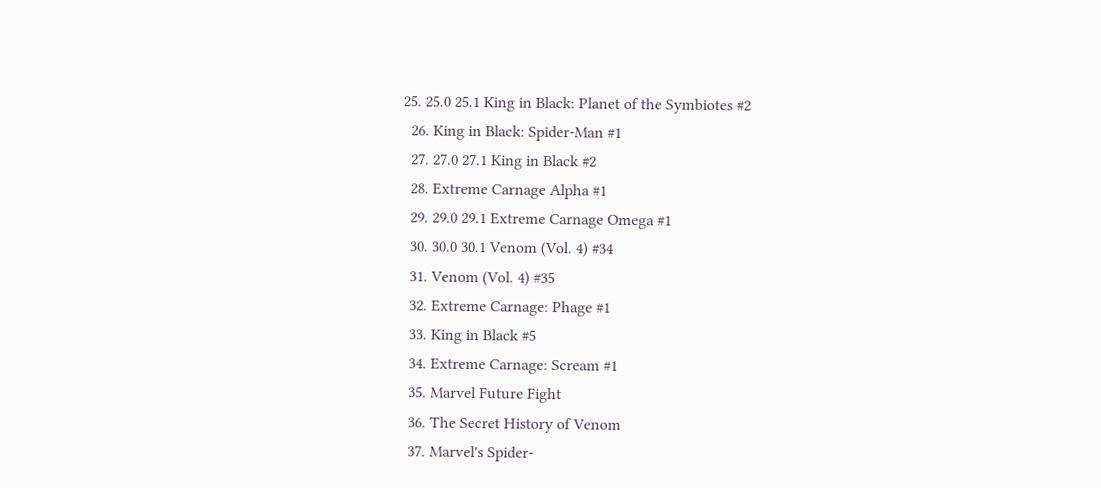25. 25.0 25.1 King in Black: Planet of the Symbiotes #2
  26. King in Black: Spider-Man #1
  27. 27.0 27.1 King in Black #2
  28. Extreme Carnage Alpha #1
  29. 29.0 29.1 Extreme Carnage Omega #1
  30. 30.0 30.1 Venom (Vol. 4) #34
  31. Venom (Vol. 4) #35
  32. Extreme Carnage: Phage #1
  33. King in Black #5
  34. Extreme Carnage: Scream #1
  35. Marvel Future Fight
  36. The Secret History of Venom
  37. Marvel's Spider-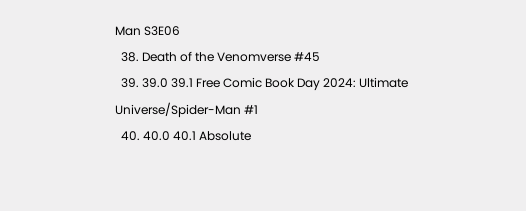Man S3E06
  38. Death of the Venomverse #45
  39. 39.0 39.1 Free Comic Book Day 2024: Ultimate Universe/Spider-Man #1
  40. 40.0 40.1 Absolute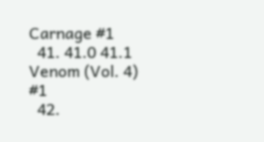Carnage #1
  41. 41.0 41.1 Venom (Vol. 4) #1
  42.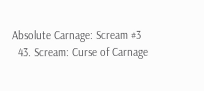Absolute Carnage: Scream #3
  43. Scream: Curse of Carnage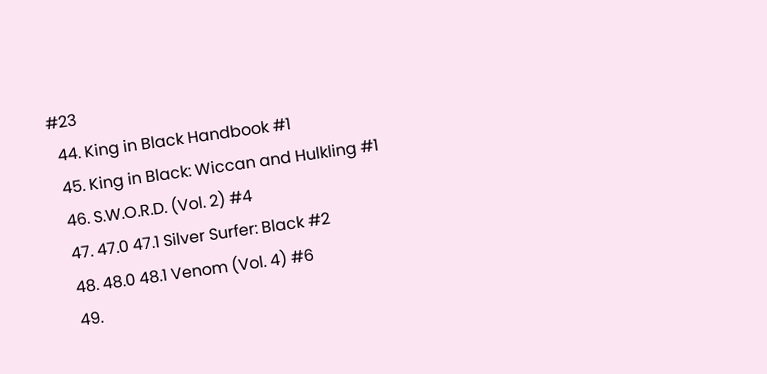#23
  44. King in Black Handbook #1
  45. King in Black: Wiccan and Hulkling #1
  46. S.W.O.R.D. (Vol. 2) #4
  47. 47.0 47.1 Silver Surfer: Black #2
  48. 48.0 48.1 Venom (Vol. 4) #6
  49.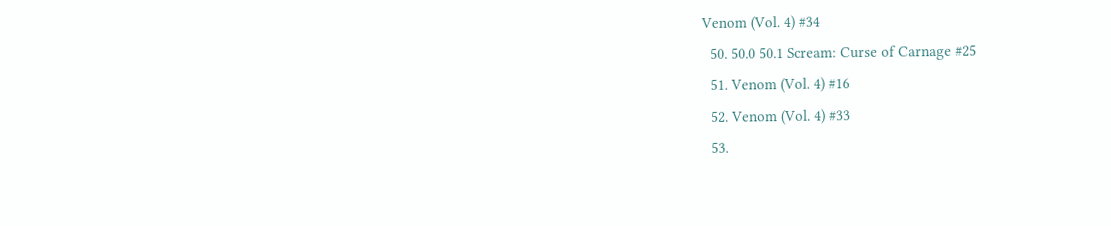Venom (Vol. 4) #34
  50. 50.0 50.1 Scream: Curse of Carnage #25
  51. Venom (Vol. 4) #16
  52. Venom (Vol. 4) #33
  53.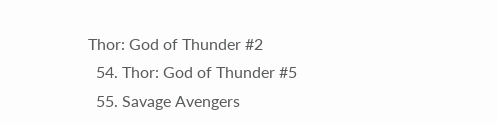Thor: God of Thunder #2
  54. Thor: God of Thunder #5
  55. Savage Avengers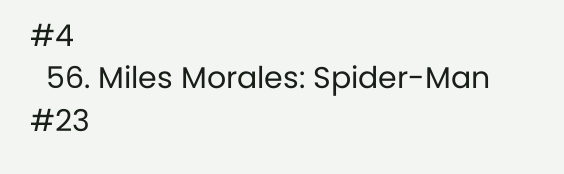#4
  56. Miles Morales: Spider-Man #23